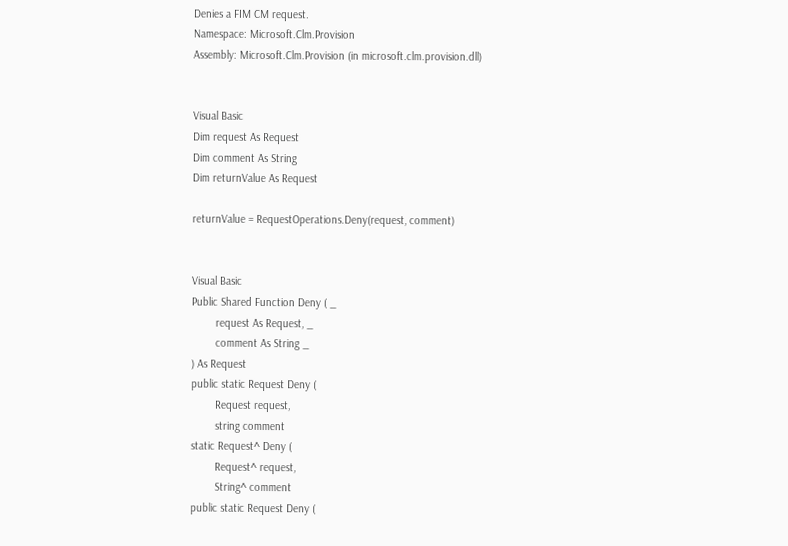Denies a FIM CM request.
Namespace: Microsoft.Clm.Provision
Assembly: Microsoft.Clm.Provision (in microsoft.clm.provision.dll)


Visual Basic
Dim request As Request
Dim comment As String
Dim returnValue As Request

returnValue = RequestOperations.Deny(request, comment)


Visual Basic
Public Shared Function Deny ( _
        request As Request, _
        comment As String _
) As Request
public static Request Deny (
        Request request,
        string comment
static Request^ Deny (
        Request^ request,
        String^ comment
public static Request Deny (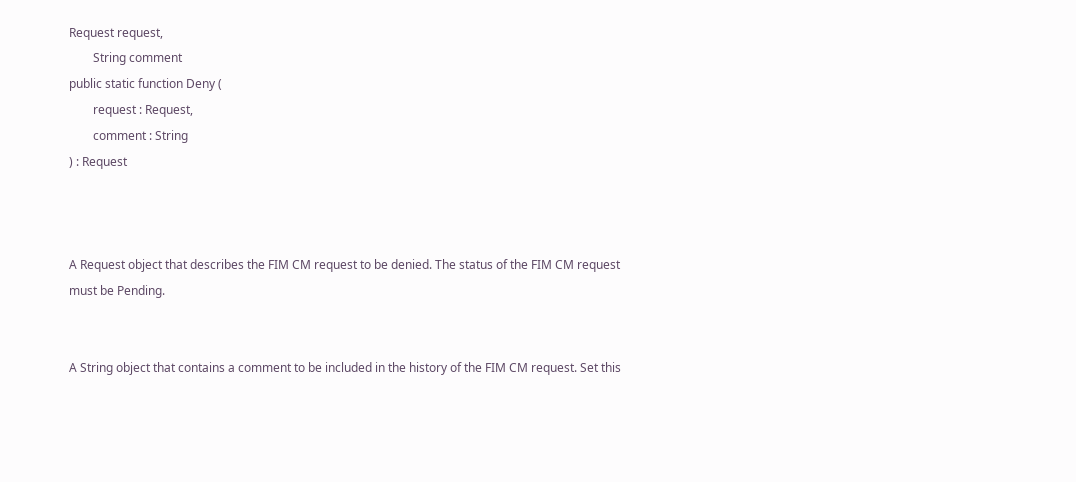Request request,
        String comment
public static function Deny (
        request : Request,
        comment : String
) : Request



A Request object that describes the FIM CM request to be denied. The status of the FIM CM request must be Pending.


A String object that contains a comment to be included in the history of the FIM CM request. Set this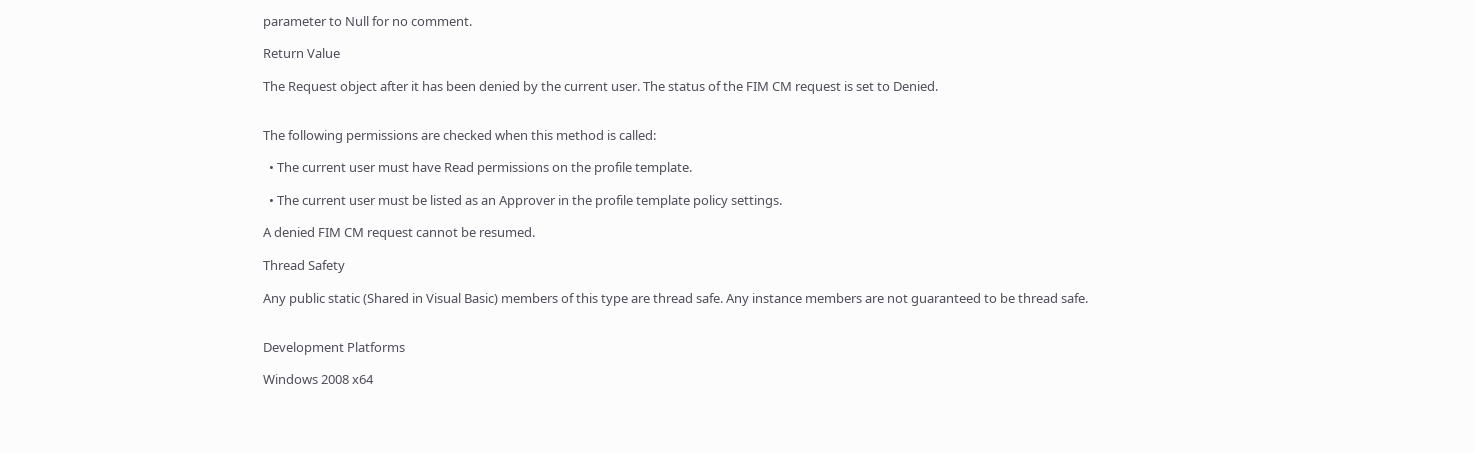parameter to Null for no comment.

Return Value

The Request object after it has been denied by the current user. The status of the FIM CM request is set to Denied.


The following permissions are checked when this method is called:

  • The current user must have Read permissions on the profile template.

  • The current user must be listed as an Approver in the profile template policy settings.

A denied FIM CM request cannot be resumed.

Thread Safety

Any public static (Shared in Visual Basic) members of this type are thread safe. Any instance members are not guaranteed to be thread safe.


Development Platforms

Windows 2008 x64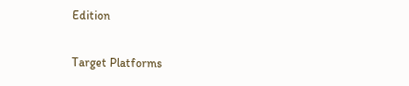Edition

Target Platforms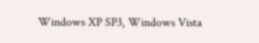Windows XP SP3, Windows Vista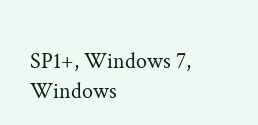SP1+, Windows 7, Windows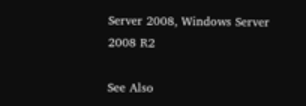Server 2008, Windows Server 2008 R2

See Also